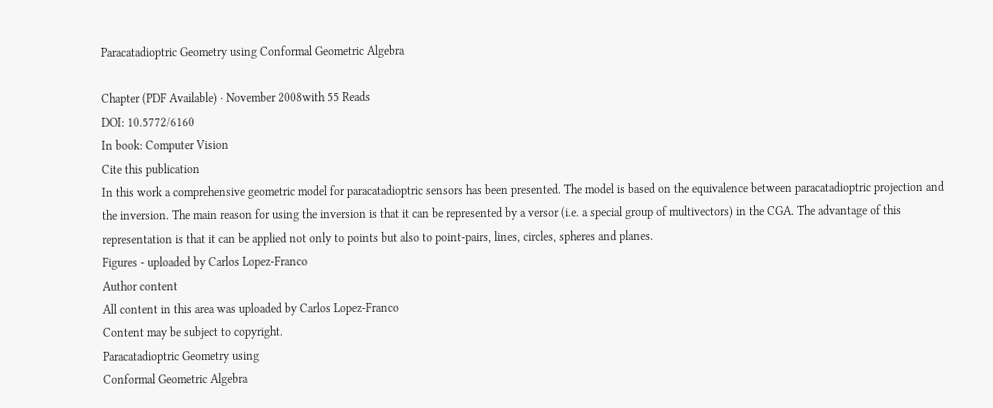Paracatadioptric Geometry using Conformal Geometric Algebra

Chapter (PDF Available) · November 2008with 55 Reads
DOI: 10.5772/6160
In book: Computer Vision
Cite this publication
In this work a comprehensive geometric model for paracatadioptric sensors has been presented. The model is based on the equivalence between paracatadioptric projection and the inversion. The main reason for using the inversion is that it can be represented by a versor (i.e. a special group of multivectors) in the CGA. The advantage of this representation is that it can be applied not only to points but also to point-pairs, lines, circles, spheres and planes.
Figures - uploaded by Carlos Lopez-Franco
Author content
All content in this area was uploaded by Carlos Lopez-Franco
Content may be subject to copyright.
Paracatadioptric Geometry using
Conformal Geometric Algebra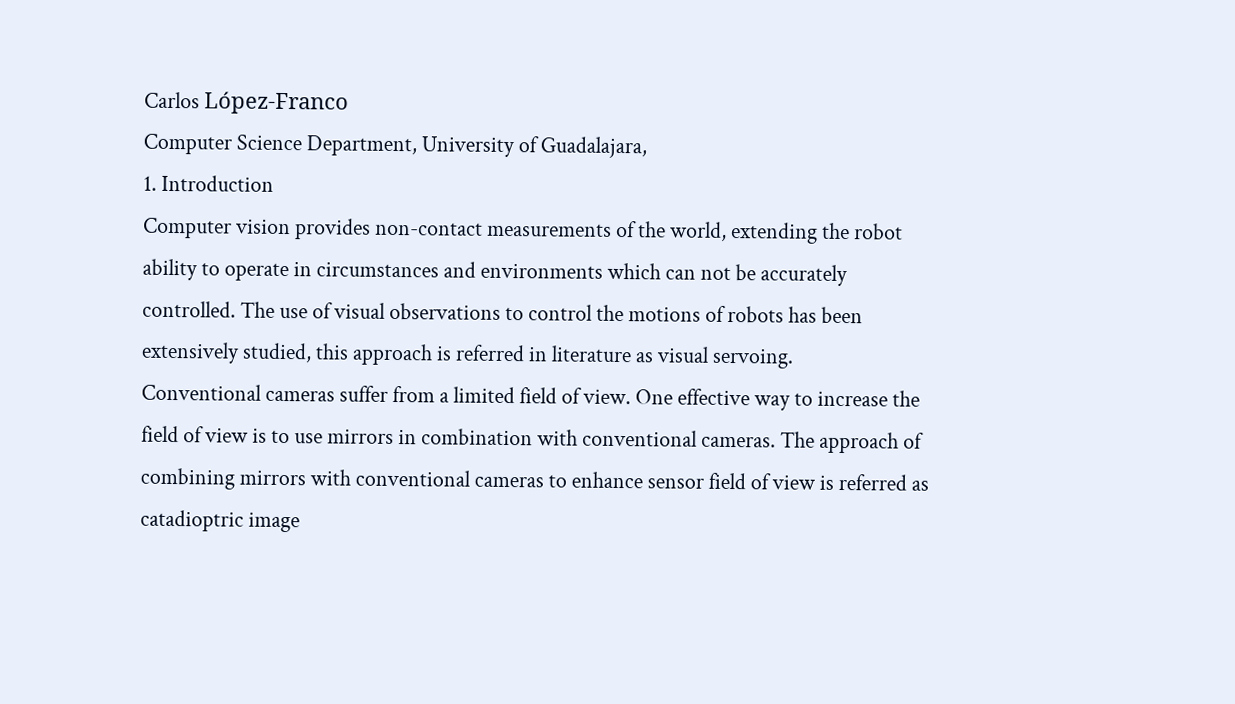Carlos López-Franco
Computer Science Department, University of Guadalajara,
1. Introduction
Computer vision provides non-contact measurements of the world, extending the robot
ability to operate in circumstances and environments which can not be accurately
controlled. The use of visual observations to control the motions of robots has been
extensively studied, this approach is referred in literature as visual servoing.
Conventional cameras suffer from a limited field of view. One effective way to increase the
field of view is to use mirrors in combination with conventional cameras. The approach of
combining mirrors with conventional cameras to enhance sensor field of view is referred as
catadioptric image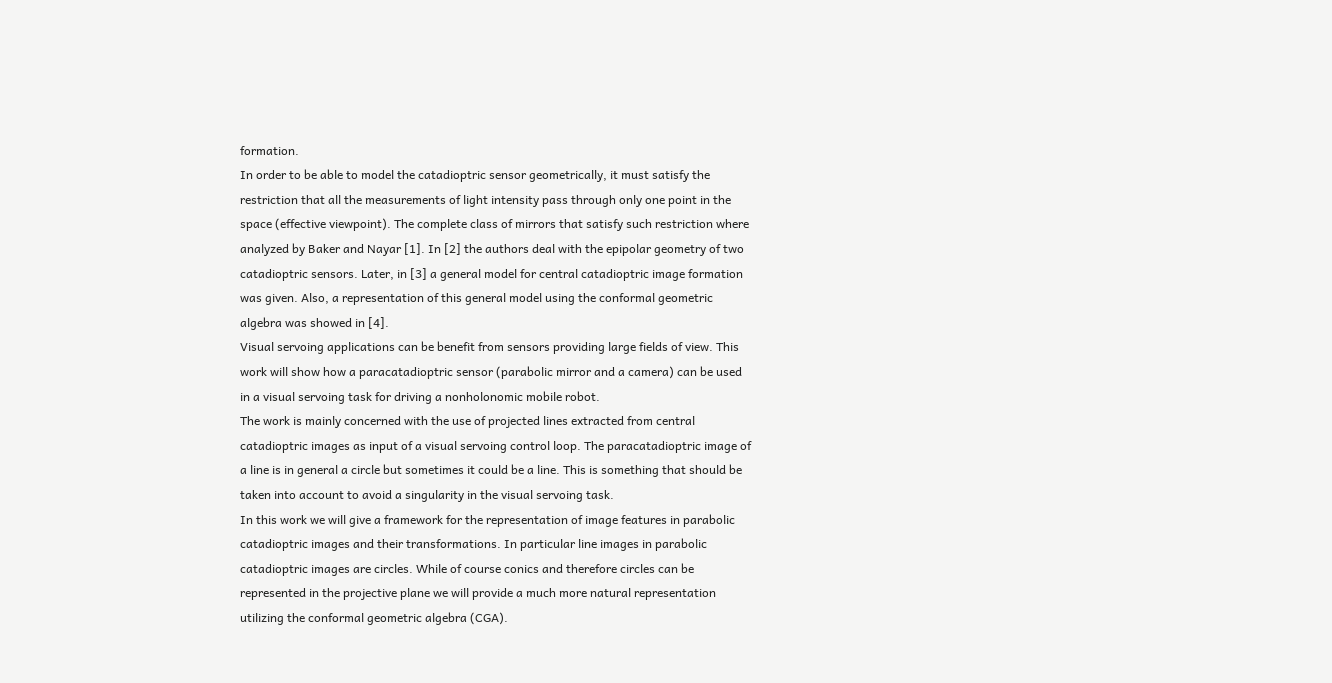formation.
In order to be able to model the catadioptric sensor geometrically, it must satisfy the
restriction that all the measurements of light intensity pass through only one point in the
space (effective viewpoint). The complete class of mirrors that satisfy such restriction where
analyzed by Baker and Nayar [1]. In [2] the authors deal with the epipolar geometry of two
catadioptric sensors. Later, in [3] a general model for central catadioptric image formation
was given. Also, a representation of this general model using the conformal geometric
algebra was showed in [4].
Visual servoing applications can be benefit from sensors providing large fields of view. This
work will show how a paracatadioptric sensor (parabolic mirror and a camera) can be used
in a visual servoing task for driving a nonholonomic mobile robot.
The work is mainly concerned with the use of projected lines extracted from central
catadioptric images as input of a visual servoing control loop. The paracatadioptric image of
a line is in general a circle but sometimes it could be a line. This is something that should be
taken into account to avoid a singularity in the visual servoing task.
In this work we will give a framework for the representation of image features in parabolic
catadioptric images and their transformations. In particular line images in parabolic
catadioptric images are circles. While of course conics and therefore circles can be
represented in the projective plane we will provide a much more natural representation
utilizing the conformal geometric algebra (CGA).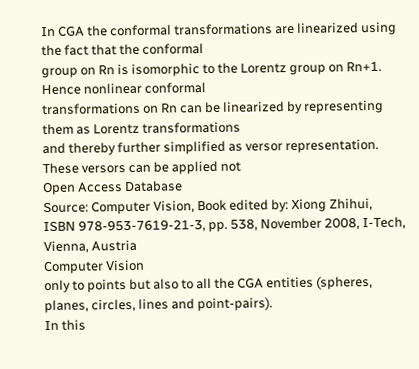In CGA the conformal transformations are linearized using the fact that the conformal
group on Rn is isomorphic to the Lorentz group on Rn+1. Hence nonlinear conformal
transformations on Rn can be linearized by representing them as Lorentz transformations
and thereby further simplified as versor representation. These versors can be applied not
Open Access Database
Source: Computer Vision, Book edited by: Xiong Zhihui,
ISBN 978-953-7619-21-3, pp. 538, November 2008, I-Tech, Vienna, Austria
Computer Vision
only to points but also to all the CGA entities (spheres, planes, circles, lines and point-pairs).
In this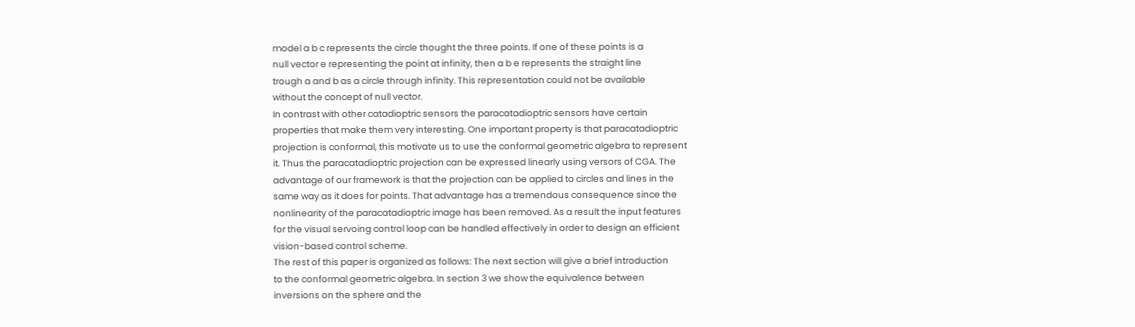model a b c represents the circle thought the three points. If one of these points is a
null vector e representing the point at infinity, then a b e represents the straight line
trough a and b as a circle through infinity. This representation could not be available
without the concept of null vector.
In contrast with other catadioptric sensors the paracatadioptric sensors have certain
properties that make them very interesting. One important property is that paracatadioptric
projection is conformal, this motivate us to use the conformal geometric algebra to represent
it. Thus the paracatadioptric projection can be expressed linearly using versors of CGA. The
advantage of our framework is that the projection can be applied to circles and lines in the
same way as it does for points. That advantage has a tremendous consequence since the
nonlinearity of the paracatadioptric image has been removed. As a result the input features
for the visual servoing control loop can be handled effectively in order to design an efficient
vision-based control scheme.
The rest of this paper is organized as follows: The next section will give a brief introduction
to the conformal geometric algebra. In section 3 we show the equivalence between
inversions on the sphere and the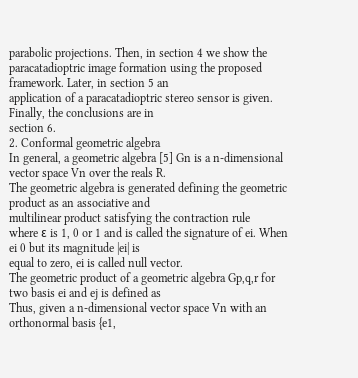parabolic projections. Then, in section 4 we show the
paracatadioptric image formation using the proposed framework. Later, in section 5 an
application of a paracatadioptric stereo sensor is given. Finally, the conclusions are in
section 6.
2. Conformal geometric algebra
In general, a geometric algebra [5] Gn is a n-dimensional vector space Vn over the reals R.
The geometric algebra is generated defining the geometric product as an associative and
multilinear product satisfying the contraction rule
where ε is 1, 0 or 1 and is called the signature of ei. When ei 0 but its magnitude |ei| is
equal to zero, ei is called null vector.
The geometric product of a geometric algebra Gp,q,r for two basis ei and ej is defined as
Thus, given a n-dimensional vector space Vn with an orthonormal basis {e1,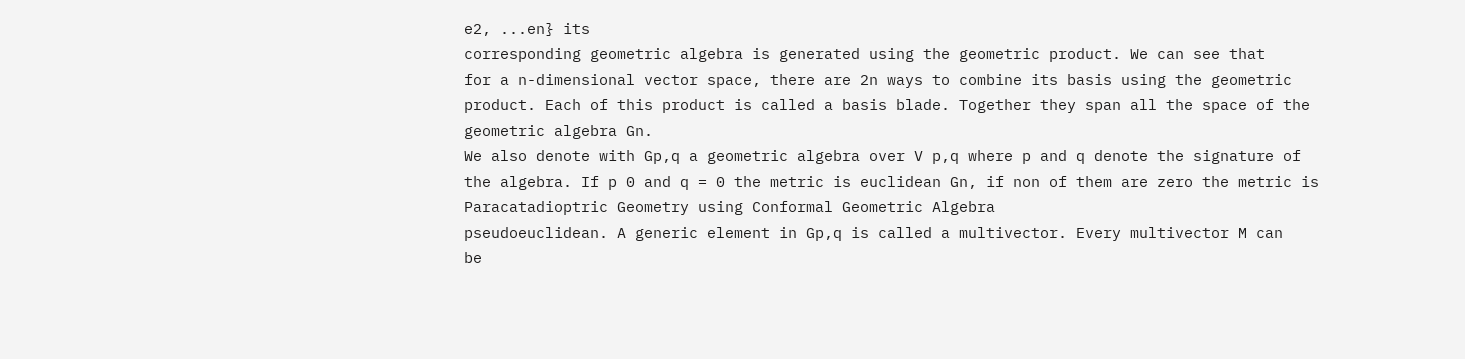e2, ...en} its
corresponding geometric algebra is generated using the geometric product. We can see that
for a n-dimensional vector space, there are 2n ways to combine its basis using the geometric
product. Each of this product is called a basis blade. Together they span all the space of the
geometric algebra Gn.
We also denote with Gp,q a geometric algebra over V p,q where p and q denote the signature of
the algebra. If p 0 and q = 0 the metric is euclidean Gn, if non of them are zero the metric is
Paracatadioptric Geometry using Conformal Geometric Algebra
pseudoeuclidean. A generic element in Gp,q is called a multivector. Every multivector M can
be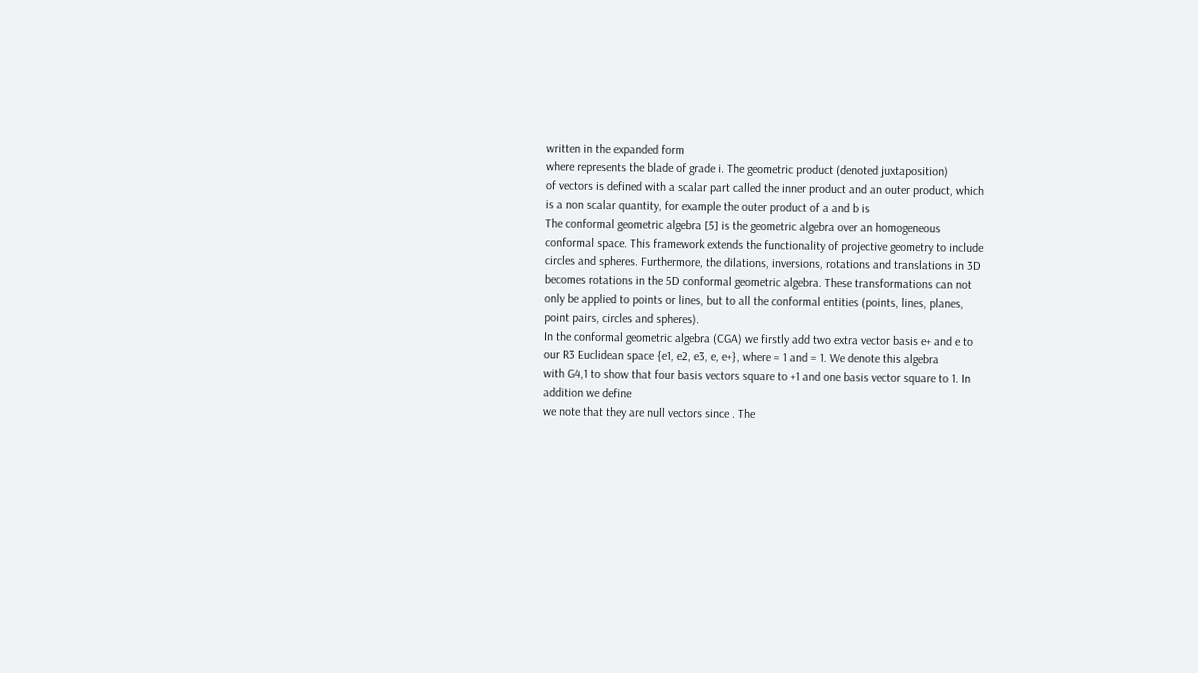written in the expanded form
where represents the blade of grade i. The geometric product (denoted juxtaposition)
of vectors is defined with a scalar part called the inner product and an outer product, which
is a non scalar quantity, for example the outer product of a and b is
The conformal geometric algebra [5] is the geometric algebra over an homogeneous
conformal space. This framework extends the functionality of projective geometry to include
circles and spheres. Furthermore, the dilations, inversions, rotations and translations in 3D
becomes rotations in the 5D conformal geometric algebra. These transformations can not
only be applied to points or lines, but to all the conformal entities (points, lines, planes,
point pairs, circles and spheres).
In the conformal geometric algebra (CGA) we firstly add two extra vector basis e+ and e to
our R3 Euclidean space {e1, e2, e3, e, e+}, where = 1 and = 1. We denote this algebra
with G4,1 to show that four basis vectors square to +1 and one basis vector square to 1. In
addition we define
we note that they are null vectors since . The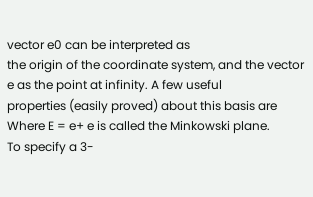vector e0 can be interpreted as
the origin of the coordinate system, and the vector e as the point at infinity. A few useful
properties (easily proved) about this basis are
Where E = e+ e is called the Minkowski plane.
To specify a 3-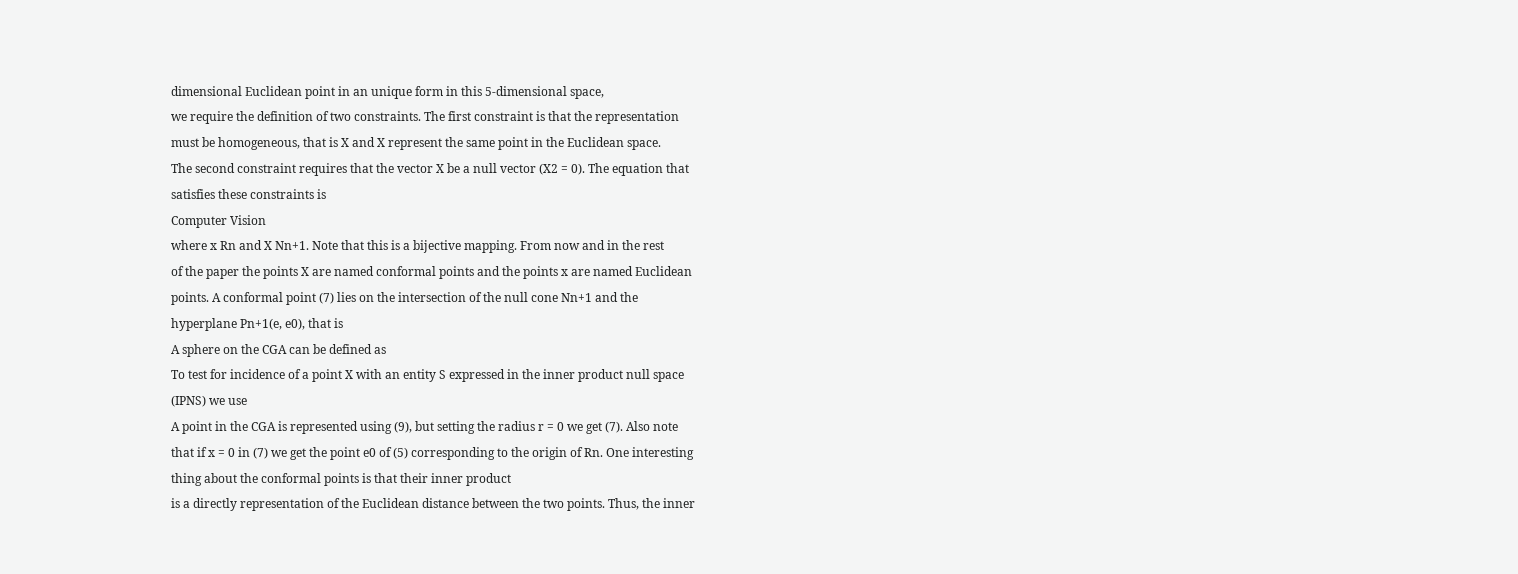dimensional Euclidean point in an unique form in this 5-dimensional space,
we require the definition of two constraints. The first constraint is that the representation
must be homogeneous, that is X and X represent the same point in the Euclidean space.
The second constraint requires that the vector X be a null vector (X2 = 0). The equation that
satisfies these constraints is
Computer Vision
where x Rn and X Nn+1. Note that this is a bijective mapping. From now and in the rest
of the paper the points X are named conformal points and the points x are named Euclidean
points. A conformal point (7) lies on the intersection of the null cone Nn+1 and the
hyperplane Pn+1(e, e0), that is
A sphere on the CGA can be defined as
To test for incidence of a point X with an entity S expressed in the inner product null space
(IPNS) we use
A point in the CGA is represented using (9), but setting the radius r = 0 we get (7). Also note
that if x = 0 in (7) we get the point e0 of (5) corresponding to the origin of Rn. One interesting
thing about the conformal points is that their inner product
is a directly representation of the Euclidean distance between the two points. Thus, the inner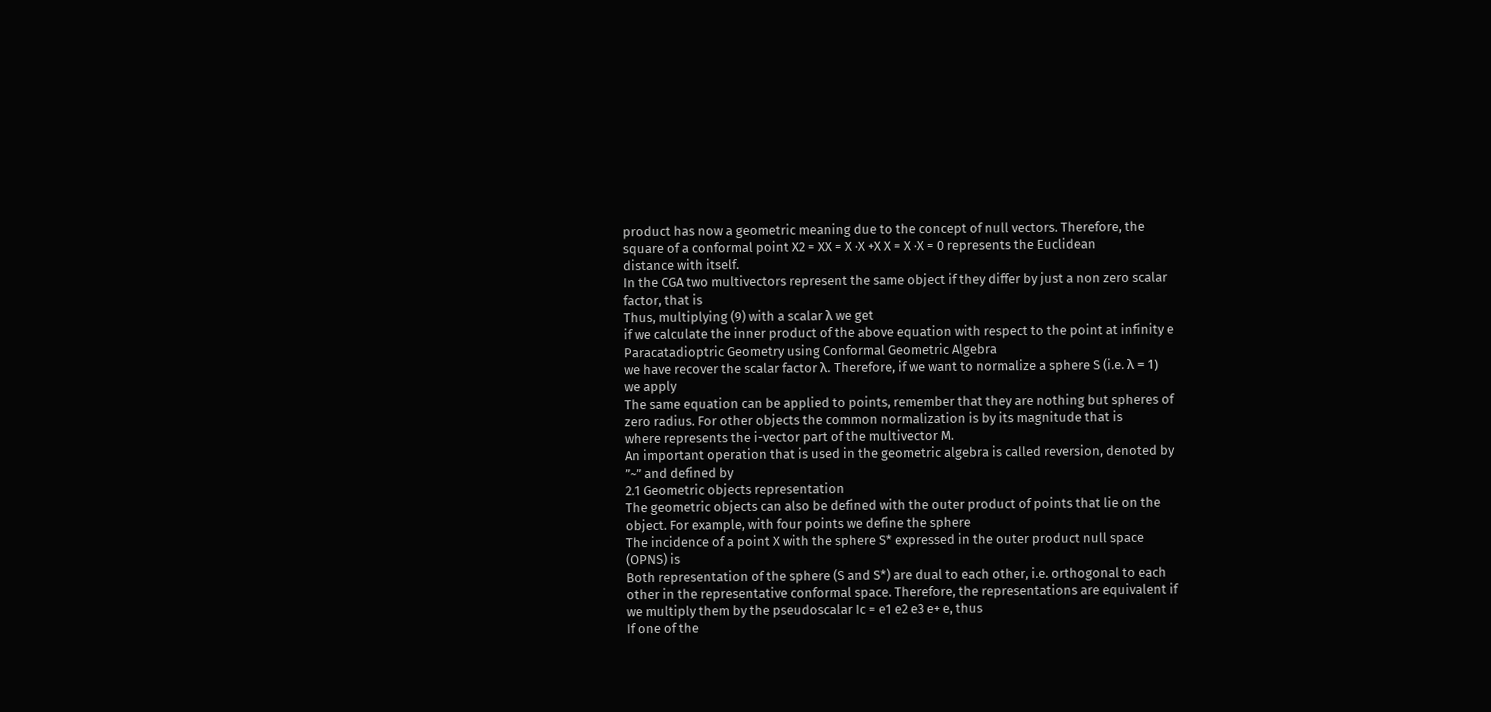product has now a geometric meaning due to the concept of null vectors. Therefore, the
square of a conformal point X2 = XX = X ·X +X X = X ·X = 0 represents the Euclidean
distance with itself.
In the CGA two multivectors represent the same object if they differ by just a non zero scalar
factor, that is
Thus, multiplying (9) with a scalar λ we get
if we calculate the inner product of the above equation with respect to the point at infinity e
Paracatadioptric Geometry using Conformal Geometric Algebra
we have recover the scalar factor λ. Therefore, if we want to normalize a sphere S (i.e. λ = 1)
we apply
The same equation can be applied to points, remember that they are nothing but spheres of
zero radius. For other objects the common normalization is by its magnitude that is
where represents the i-vector part of the multivector M.
An important operation that is used in the geometric algebra is called reversion, denoted by
”~” and defined by
2.1 Geometric objects representation
The geometric objects can also be defined with the outer product of points that lie on the
object. For example, with four points we define the sphere
The incidence of a point X with the sphere S* expressed in the outer product null space
(OPNS) is
Both representation of the sphere (S and S*) are dual to each other, i.e. orthogonal to each
other in the representative conformal space. Therefore, the representations are equivalent if
we multiply them by the pseudoscalar Ic = e1 e2 e3 e+ e, thus
If one of the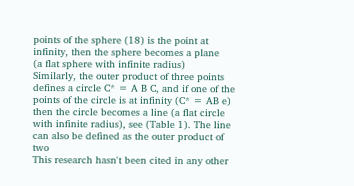points of the sphere (18) is the point at infinity, then the sphere becomes a plane
(a flat sphere with infinite radius)
Similarly, the outer product of three points defines a circle C* = A B C, and if one of the
points of the circle is at infinity (C* = AB e) then the circle becomes a line (a flat circle
with infinite radius), see (Table 1). The line can also be defined as the outer product of two
This research hasn't been cited in any other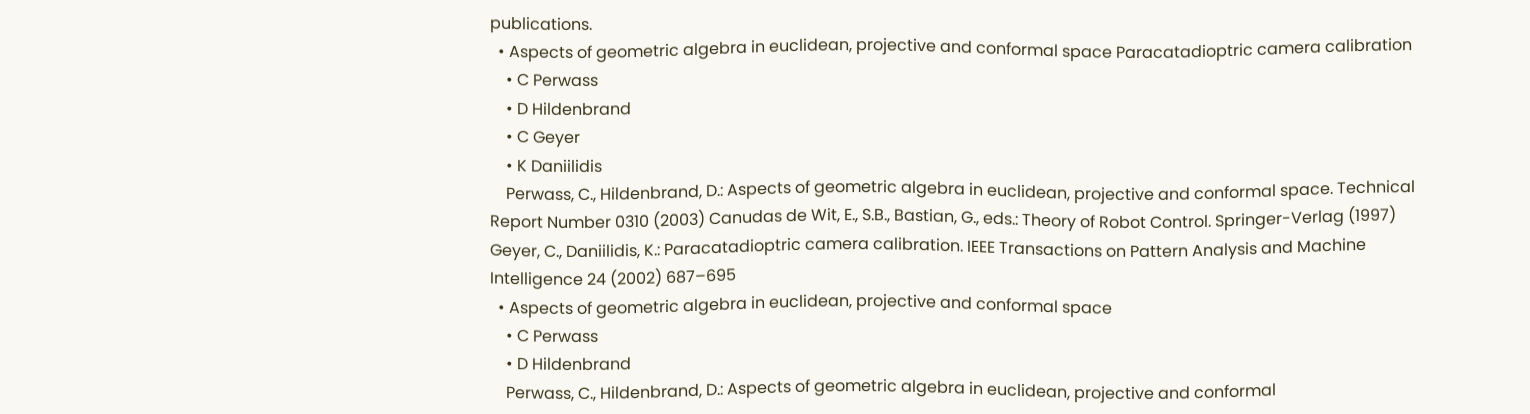publications.
  • Aspects of geometric algebra in euclidean, projective and conformal space Paracatadioptric camera calibration
    • C Perwass
    • D Hildenbrand
    • C Geyer
    • K Daniilidis
    Perwass, C., Hildenbrand, D.: Aspects of geometric algebra in euclidean, projective and conformal space. Technical Report Number 0310 (2003) Canudas de Wit, E., S.B., Bastian, G., eds.: Theory of Robot Control. Springer-Verlag (1997) Geyer, C., Daniilidis, K.: Paracatadioptric camera calibration. IEEE Transactions on Pattern Analysis and Machine Intelligence 24 (2002) 687–695
  • Aspects of geometric algebra in euclidean, projective and conformal space
    • C Perwass
    • D Hildenbrand
    Perwass, C., Hildenbrand, D.: Aspects of geometric algebra in euclidean, projective and conformal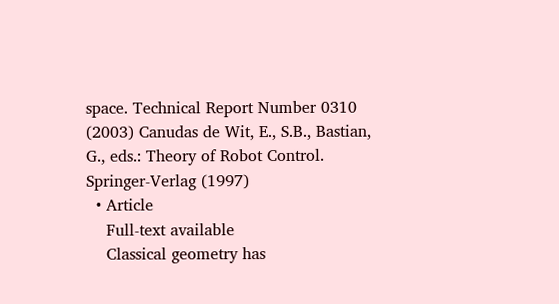space. Technical Report Number 0310 (2003) Canudas de Wit, E., S.B., Bastian, G., eds.: Theory of Robot Control. Springer-Verlag (1997)
  • Article
    Full-text available
    Classical geometry has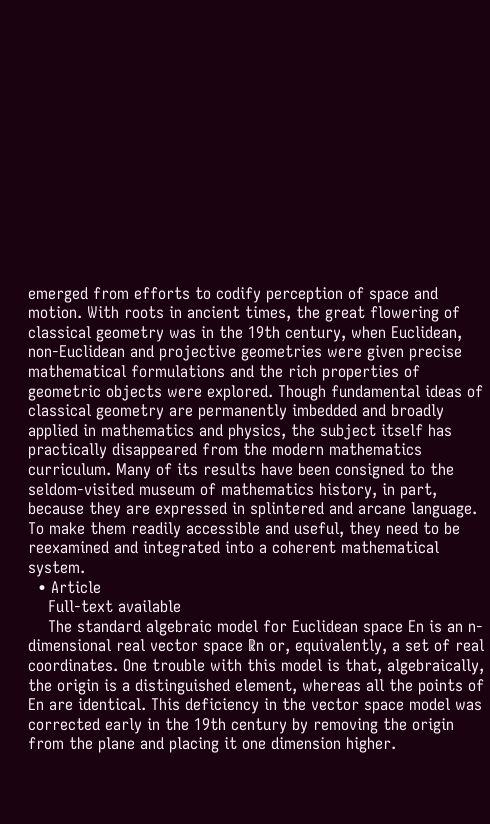emerged from efforts to codify perception of space and motion. With roots in ancient times, the great flowering of classical geometry was in the 19th century, when Euclidean, non-Euclidean and projective geometries were given precise mathematical formulations and the rich properties of geometric objects were explored. Though fundamental ideas of classical geometry are permanently imbedded and broadly applied in mathematics and physics, the subject itself has practically disappeared from the modern mathematics curriculum. Many of its results have been consigned to the seldom-visited museum of mathematics history, in part, because they are expressed in splintered and arcane language. To make them readily accessible and useful, they need to be reexamined and integrated into a coherent mathematical system.
  • Article
    Full-text available
    The standard algebraic model for Euclidean space En is an n-dimensional real vector space ℝn or, equivalently, a set of real coordinates. One trouble with this model is that, algebraically, the origin is a distinguished element, whereas all the points of En are identical. This deficiency in the vector space model was corrected early in the 19th century by removing the origin from the plane and placing it one dimension higher.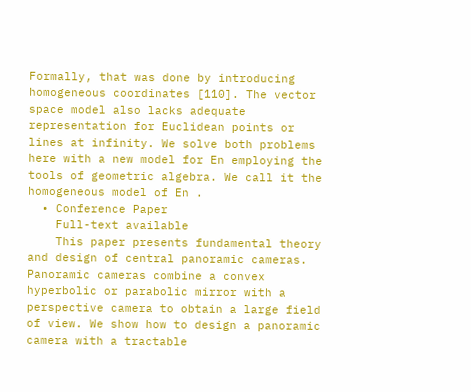Formally, that was done by introducing homogeneous coordinates [110]. The vector space model also lacks adequate representation for Euclidean points or lines at infinity. We solve both problems here with a new model for En employing the tools of geometric algebra. We call it the homogeneous model of En .
  • Conference Paper
    Full-text available
    This paper presents fundamental theory and design of central panoramic cameras. Panoramic cameras combine a convex hyperbolic or parabolic mirror with a perspective camera to obtain a large field of view. We show how to design a panoramic camera with a tractable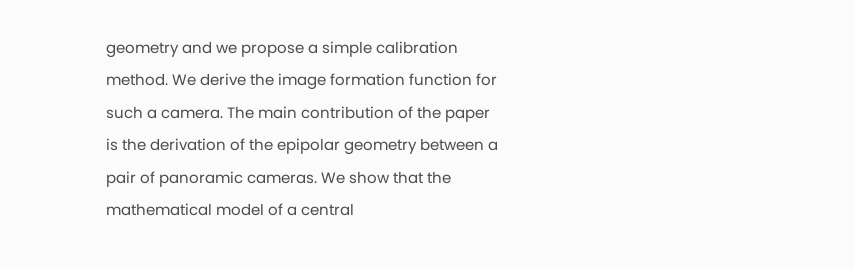geometry and we propose a simple calibration method. We derive the image formation function for such a camera. The main contribution of the paper is the derivation of the epipolar geometry between a pair of panoramic cameras. We show that the mathematical model of a central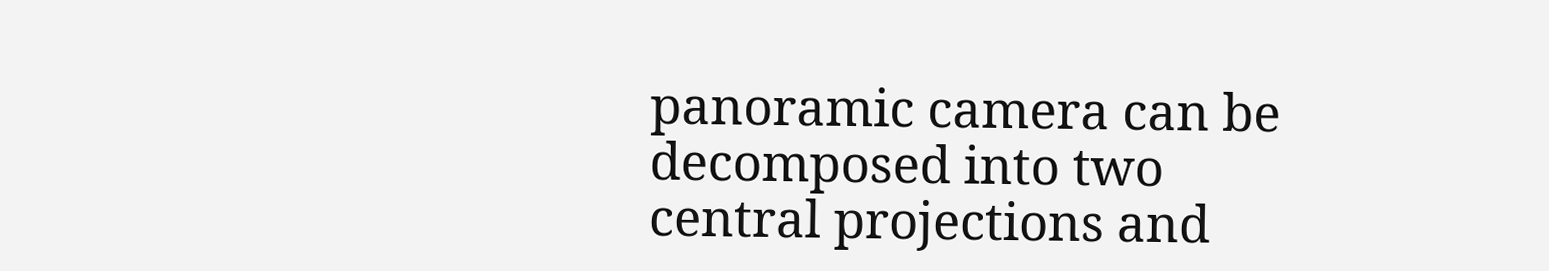panoramic camera can be decomposed into two central projections and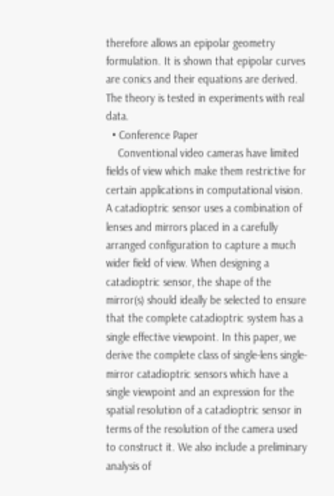therefore allows an epipolar geometry formulation. It is shown that epipolar curves are conics and their equations are derived. The theory is tested in experiments with real data.
  • Conference Paper
    Conventional video cameras have limited fields of view which make them restrictive for certain applications in computational vision. A catadioptric sensor uses a combination of lenses and mirrors placed in a carefully arranged configuration to capture a much wider field of view. When designing a catadioptric sensor, the shape of the mirror(s) should ideally be selected to ensure that the complete catadioptric system has a single effective viewpoint. In this paper, we derive the complete class of single-lens single-mirror catadioptric sensors which have a single viewpoint and an expression for the spatial resolution of a catadioptric sensor in terms of the resolution of the camera used to construct it. We also include a preliminary analysis of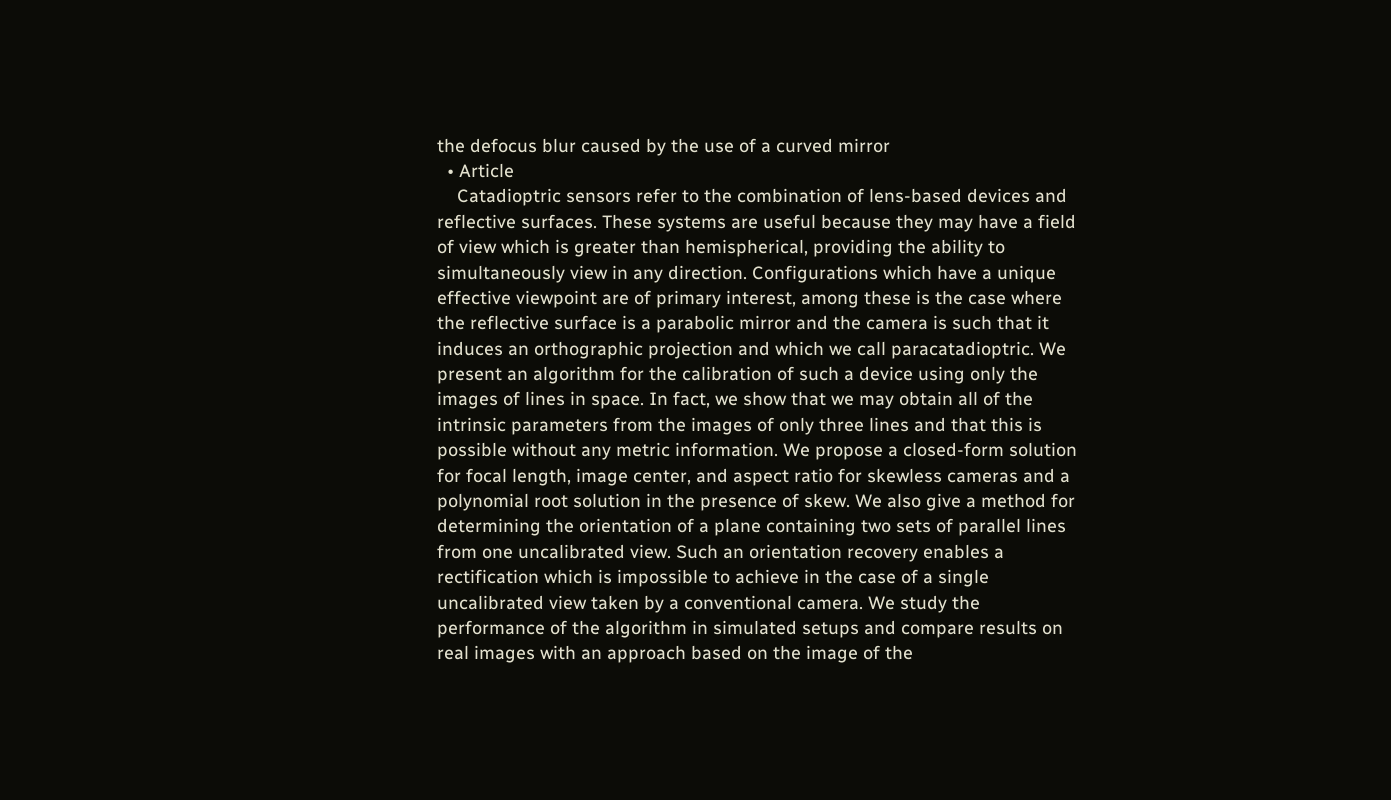the defocus blur caused by the use of a curved mirror
  • Article
    Catadioptric sensors refer to the combination of lens-based devices and reflective surfaces. These systems are useful because they may have a field of view which is greater than hemispherical, providing the ability to simultaneously view in any direction. Configurations which have a unique effective viewpoint are of primary interest, among these is the case where the reflective surface is a parabolic mirror and the camera is such that it induces an orthographic projection and which we call paracatadioptric. We present an algorithm for the calibration of such a device using only the images of lines in space. In fact, we show that we may obtain all of the intrinsic parameters from the images of only three lines and that this is possible without any metric information. We propose a closed-form solution for focal length, image center, and aspect ratio for skewless cameras and a polynomial root solution in the presence of skew. We also give a method for determining the orientation of a plane containing two sets of parallel lines from one uncalibrated view. Such an orientation recovery enables a rectification which is impossible to achieve in the case of a single uncalibrated view taken by a conventional camera. We study the performance of the algorithm in simulated setups and compare results on real images with an approach based on the image of the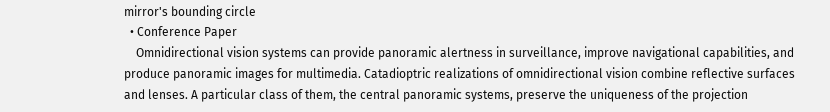mirror's bounding circle
  • Conference Paper
    Omnidirectional vision systems can provide panoramic alertness in surveillance, improve navigational capabilities, and produce panoramic images for multimedia. Catadioptric realizations of omnidirectional vision combine reflective surfaces and lenses. A particular class of them, the central panoramic systems, preserve the uniqueness of the projection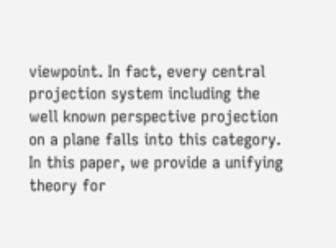viewpoint. In fact, every central projection system including the well known perspective projection on a plane falls into this category. In this paper, we provide a unifying theory for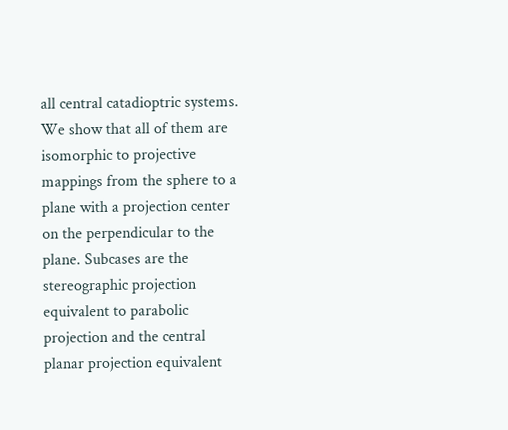all central catadioptric systems. We show that all of them are isomorphic to projective mappings from the sphere to a plane with a projection center on the perpendicular to the plane. Subcases are the stereographic projection equivalent to parabolic projection and the central planar projection equivalent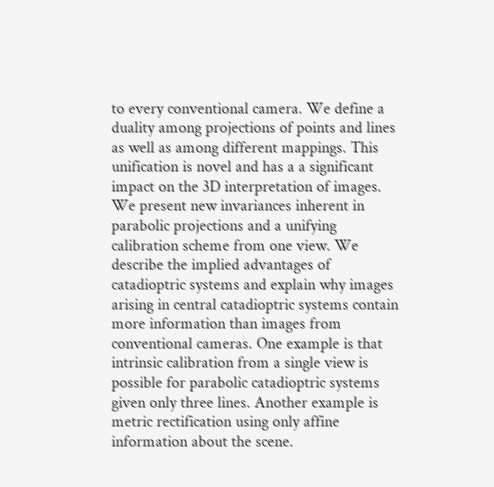to every conventional camera. We define a duality among projections of points and lines as well as among different mappings. This unification is novel and has a a significant impact on the 3D interpretation of images. We present new invariances inherent in parabolic projections and a unifying calibration scheme from one view. We describe the implied advantages of catadioptric systems and explain why images arising in central catadioptric systems contain more information than images from conventional cameras. One example is that intrinsic calibration from a single view is possible for parabolic catadioptric systems given only three lines. Another example is metric rectification using only affine information about the scene.